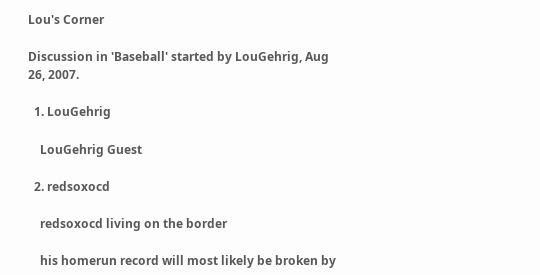Lou's Corner

Discussion in 'Baseball' started by LouGehrig, Aug 26, 2007.

  1. LouGehrig

    LouGehrig Guest

  2. redsoxocd

    redsoxocd living on the border

    his homerun record will most likely be broken by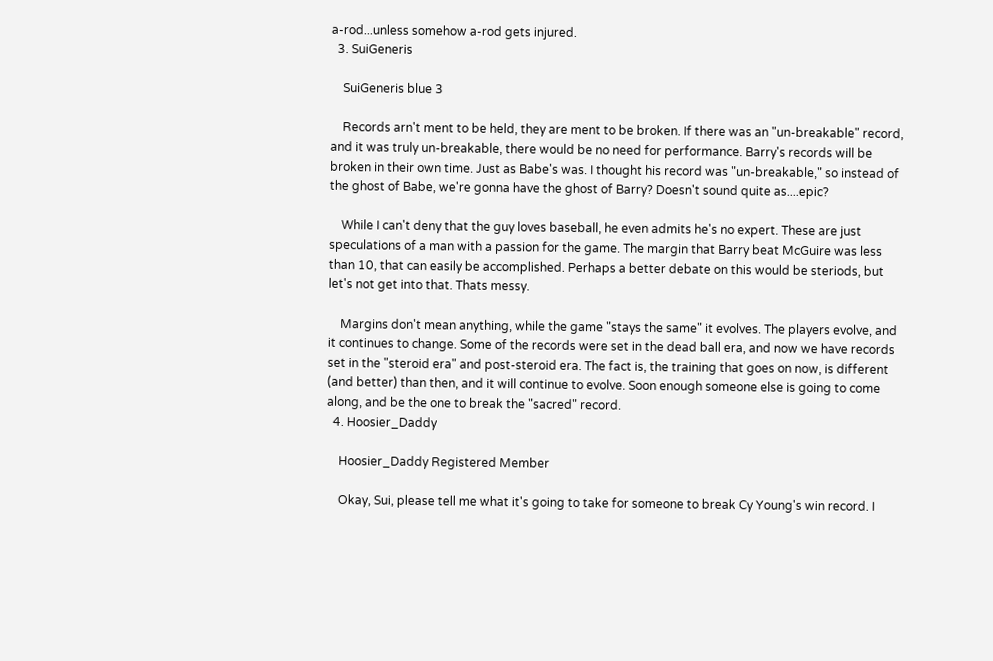a-rod...unless somehow a-rod gets injured.
  3. SuiGeneris

    SuiGeneris blue 3

    Records arn't ment to be held, they are ment to be broken. If there was an "un-breakable" record, and it was truly un-breakable, there would be no need for performance. Barry's records will be broken in their own time. Just as Babe's was. I thought his record was "un-breakable," so instead of the ghost of Babe, we're gonna have the ghost of Barry? Doesn't sound quite as....epic?

    While I can't deny that the guy loves baseball, he even admits he's no expert. These are just speculations of a man with a passion for the game. The margin that Barry beat McGuire was less than 10, that can easily be accomplished. Perhaps a better debate on this would be steriods, but let's not get into that. Thats messy.

    Margins don't mean anything, while the game "stays the same" it evolves. The players evolve, and it continues to change. Some of the records were set in the dead ball era, and now we have records set in the "steroid era" and post-steroid era. The fact is, the training that goes on now, is different (and better) than then, and it will continue to evolve. Soon enough someone else is going to come along, and be the one to break the "sacred" record.
  4. Hoosier_Daddy

    Hoosier_Daddy Registered Member

    Okay, Sui, please tell me what it's going to take for someone to break Cy Young's win record. I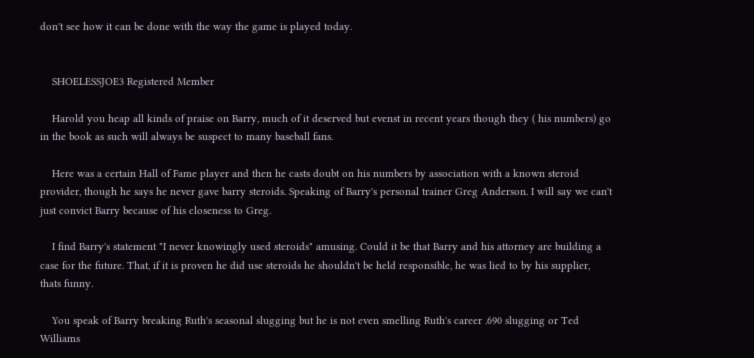don't see how it can be done with the way the game is played today.


    SHOELESSJOE3 Registered Member

    Harold you heap all kinds of praise on Barry, much of it deserved but evenst in recent years though they ( his numbers) go in the book as such will always be suspect to many baseball fans.

    Here was a certain Hall of Fame player and then he casts doubt on his numbers by association with a known steroid provider, though he says he never gave barry steroids. Speaking of Barry's personal trainer Greg Anderson. I will say we can't just convict Barry because of his closeness to Greg.

    I find Barry's statement "I never knowingly used steroids" amusing. Could it be that Barry and his attorney are building a case for the future. That, if it is proven he did use steroids he shouldn't be held responsible, he was lied to by his supplier, thats funny.

    You speak of Barry breaking Ruth's seasonal slugging but he is not even smelling Ruth's career .690 slugging or Ted Williams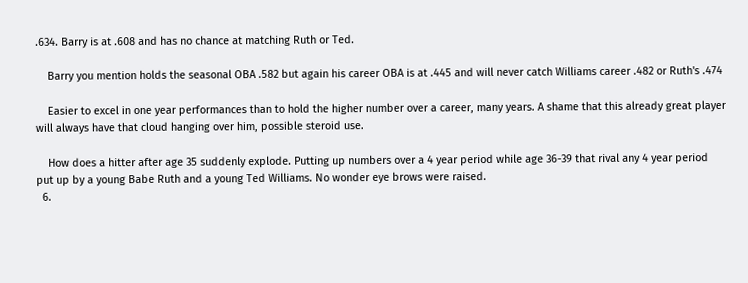.634. Barry is at .608 and has no chance at matching Ruth or Ted.

    Barry you mention holds the seasonal OBA .582 but again his career OBA is at .445 and will never catch Williams career .482 or Ruth's .474

    Easier to excel in one year performances than to hold the higher number over a career, many years. A shame that this already great player will always have that cloud hanging over him, possible steroid use.

    How does a hitter after age 35 suddenly explode. Putting up numbers over a 4 year period while age 36-39 that rival any 4 year period put up by a young Babe Ruth and a young Ted Williams. No wonder eye brows were raised.
  6.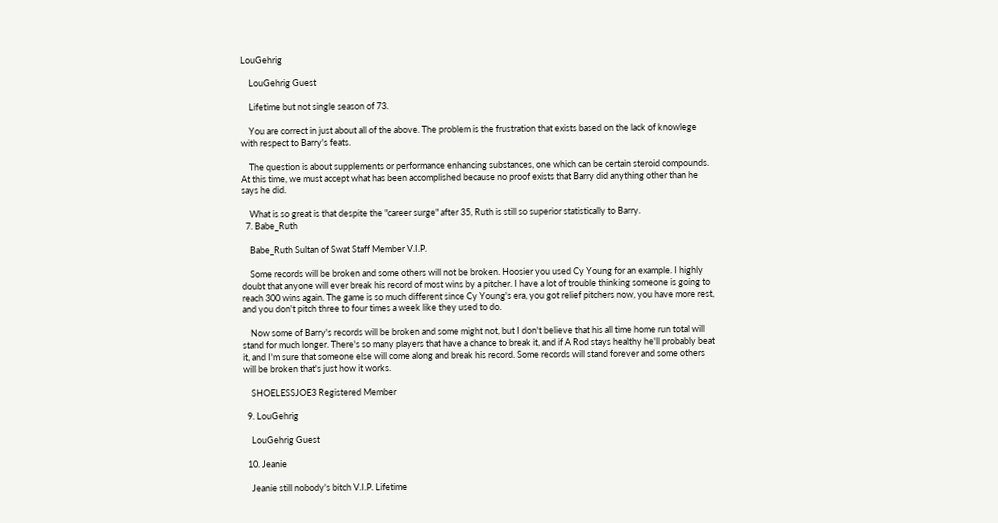LouGehrig

    LouGehrig Guest

    Lifetime but not single season of 73.

    You are correct in just about all of the above. The problem is the frustration that exists based on the lack of knowlege with respect to Barry's feats.

    The question is about supplements or performance enhancing substances, one which can be certain steroid compounds. At this time, we must accept what has been accomplished because no proof exists that Barry did anything other than he says he did.

    What is so great is that despite the "career surge" after 35, Ruth is still so superior statistically to Barry.
  7. Babe_Ruth

    Babe_Ruth Sultan of Swat Staff Member V.I.P.

    Some records will be broken and some others will not be broken. Hoosier you used Cy Young for an example. I highly doubt that anyone will ever break his record of most wins by a pitcher. I have a lot of trouble thinking someone is going to reach 300 wins again. The game is so much different since Cy Young's era, you got relief pitchers now, you have more rest, and you don't pitch three to four times a week like they used to do.

    Now some of Barry's records will be broken and some might not, but I don't believe that his all time home run total will stand for much longer. There's so many players that have a chance to break it, and if A Rod stays healthy he'll probably beat it, and I'm sure that someone else will come along and break his record. Some records will stand forever and some others will be broken that's just how it works.

    SHOELESSJOE3 Registered Member

  9. LouGehrig

    LouGehrig Guest

  10. Jeanie

    Jeanie still nobody's bitch V.I.P. Lifetime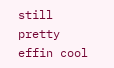still pretty effin cool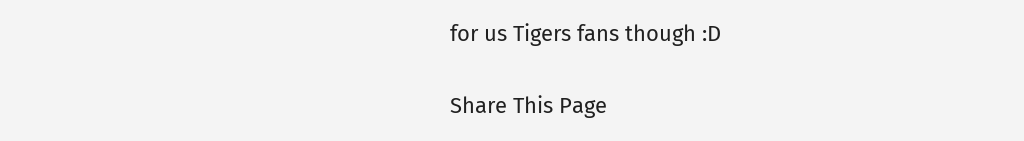for us Tigers fans though :D

Share This Page